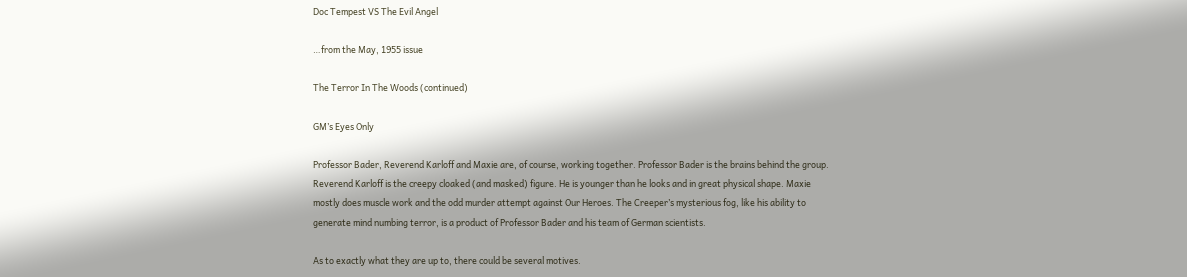Doc Tempest VS The Evil Angel

…from the May, 1955 issue

The Terror In The Woods (continued)

GM’s Eyes Only

Professor Bader, Reverend Karloff and Maxie are, of course, working together. Professor Bader is the brains behind the group. Reverend Karloff is the creepy cloaked (and masked) figure. He is younger than he looks and in great physical shape. Maxie mostly does muscle work and the odd murder attempt against Our Heroes. The Creeper’s mysterious fog, like his ability to generate mind numbing terror, is a product of Professor Bader and his team of German scientists.

As to exactly what they are up to, there could be several motives.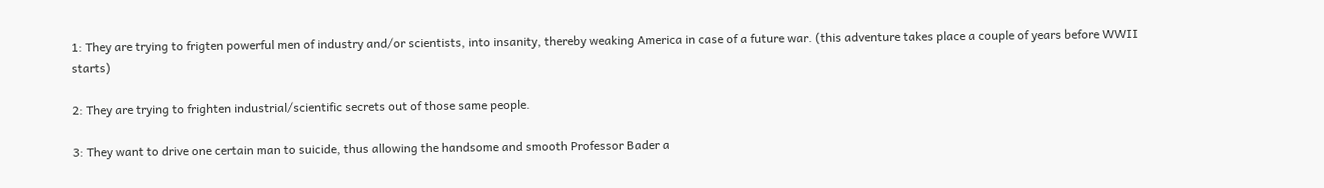1: They are trying to frigten powerful men of industry and/or scientists, into insanity, thereby weaking America in case of a future war. (this adventure takes place a couple of years before WWII starts)

2: They are trying to frighten industrial/scientific secrets out of those same people.

3: They want to drive one certain man to suicide, thus allowing the handsome and smooth Professor Bader a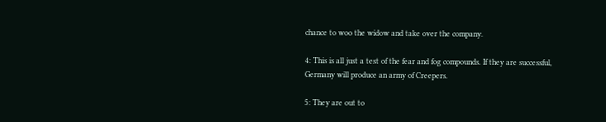chance to woo the widow and take over the company.

4: This is all just a test of the fear and fog compounds. If they are successful, Germany will produce an army of Creepers.

5: They are out to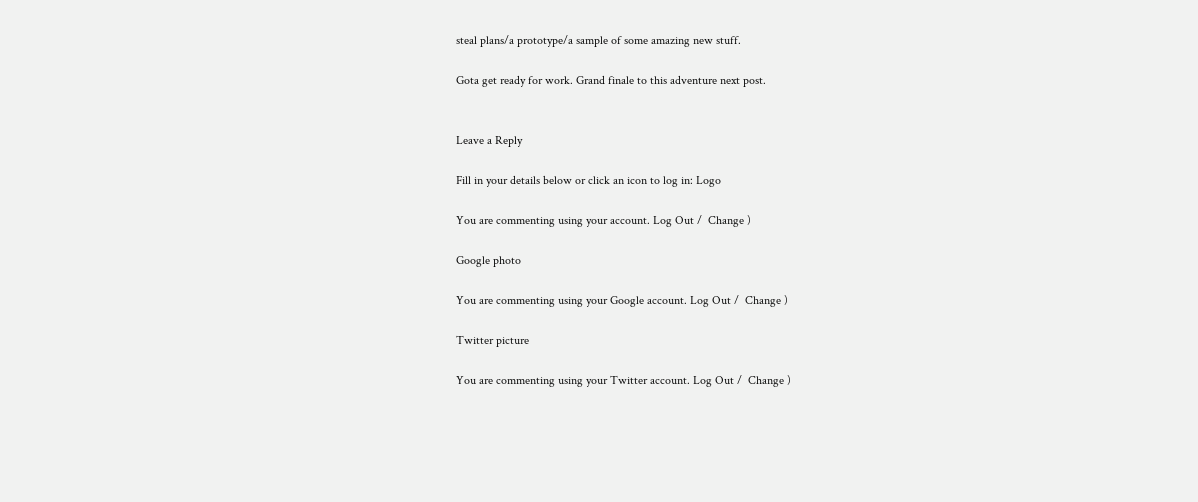steal plans/a prototype/a sample of some amazing new stuff.

Gota get ready for work. Grand finale to this adventure next post.


Leave a Reply

Fill in your details below or click an icon to log in: Logo

You are commenting using your account. Log Out /  Change )

Google photo

You are commenting using your Google account. Log Out /  Change )

Twitter picture

You are commenting using your Twitter account. Log Out /  Change )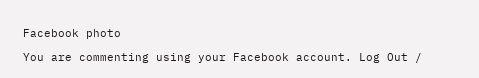Facebook photo

You are commenting using your Facebook account. Log Out /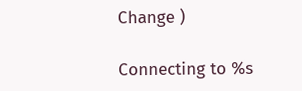Change )

Connecting to %s